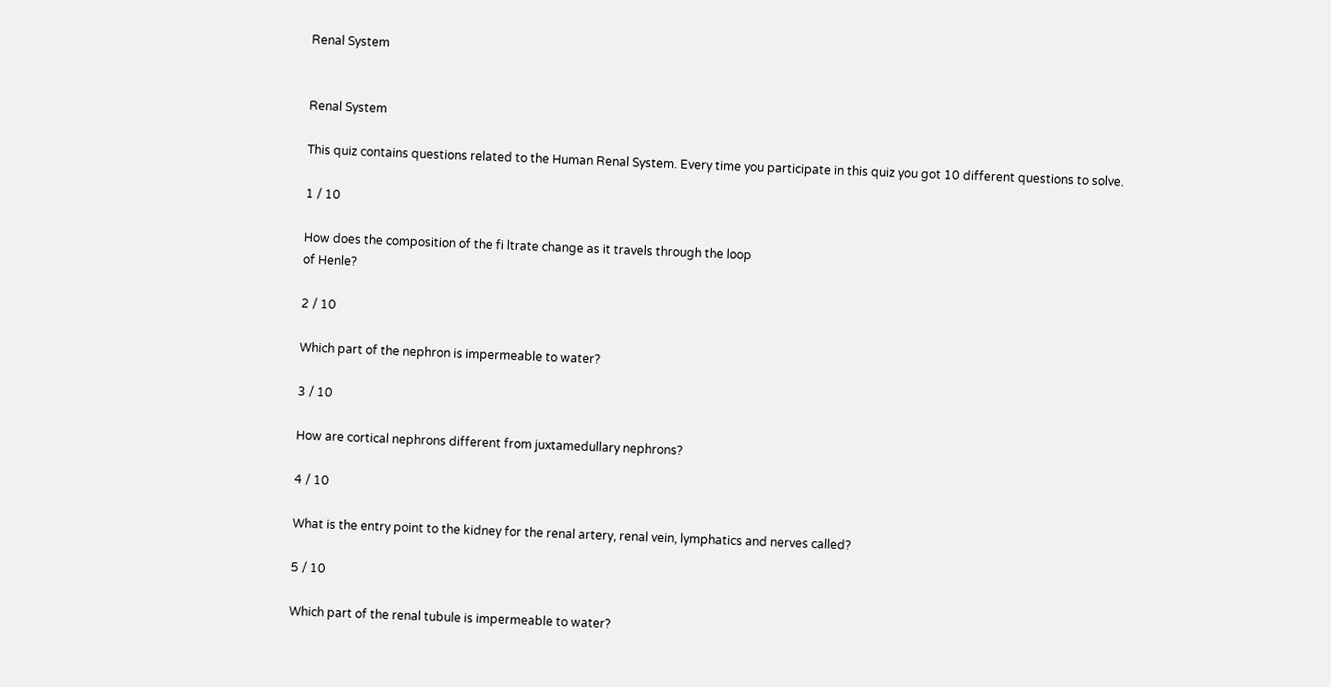Renal System


Renal System

This quiz contains questions related to the Human Renal System. Every time you participate in this quiz you got 10 different questions to solve.

1 / 10

How does the composition of the fi ltrate change as it travels through the loop
of Henle?

2 / 10

Which part of the nephron is impermeable to water?

3 / 10

How are cortical nephrons different from juxtamedullary nephrons?

4 / 10

What is the entry point to the kidney for the renal artery, renal vein, lymphatics and nerves called?

5 / 10

Which part of the renal tubule is impermeable to water?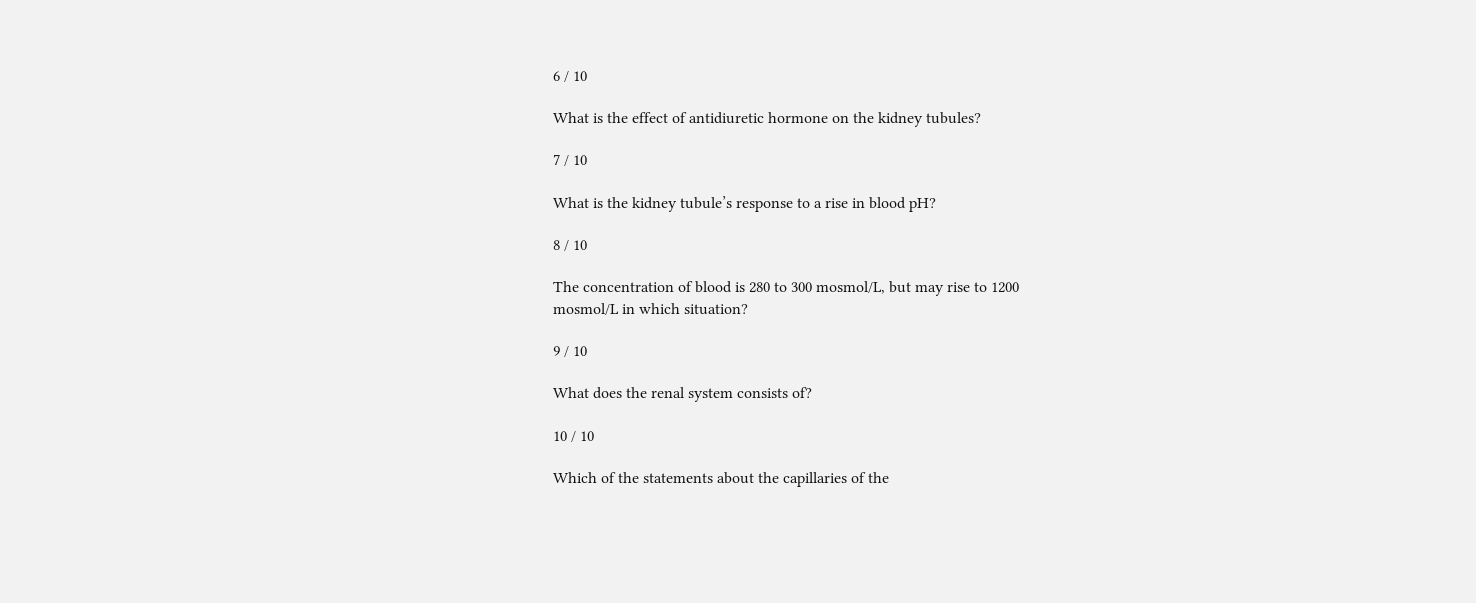6 / 10

What is the effect of antidiuretic hormone on the kidney tubules?

7 / 10

What is the kidney tubule’s response to a rise in blood pH?

8 / 10

The concentration of blood is 280 to 300 mosmol/L, but may rise to 1200
mosmol/L in which situation?

9 / 10

What does the renal system consists of?

10 / 10

Which of the statements about the capillaries of the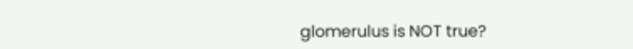glomerulus is NOT true?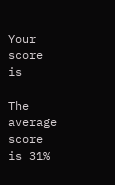Your score is

The average score is 31%